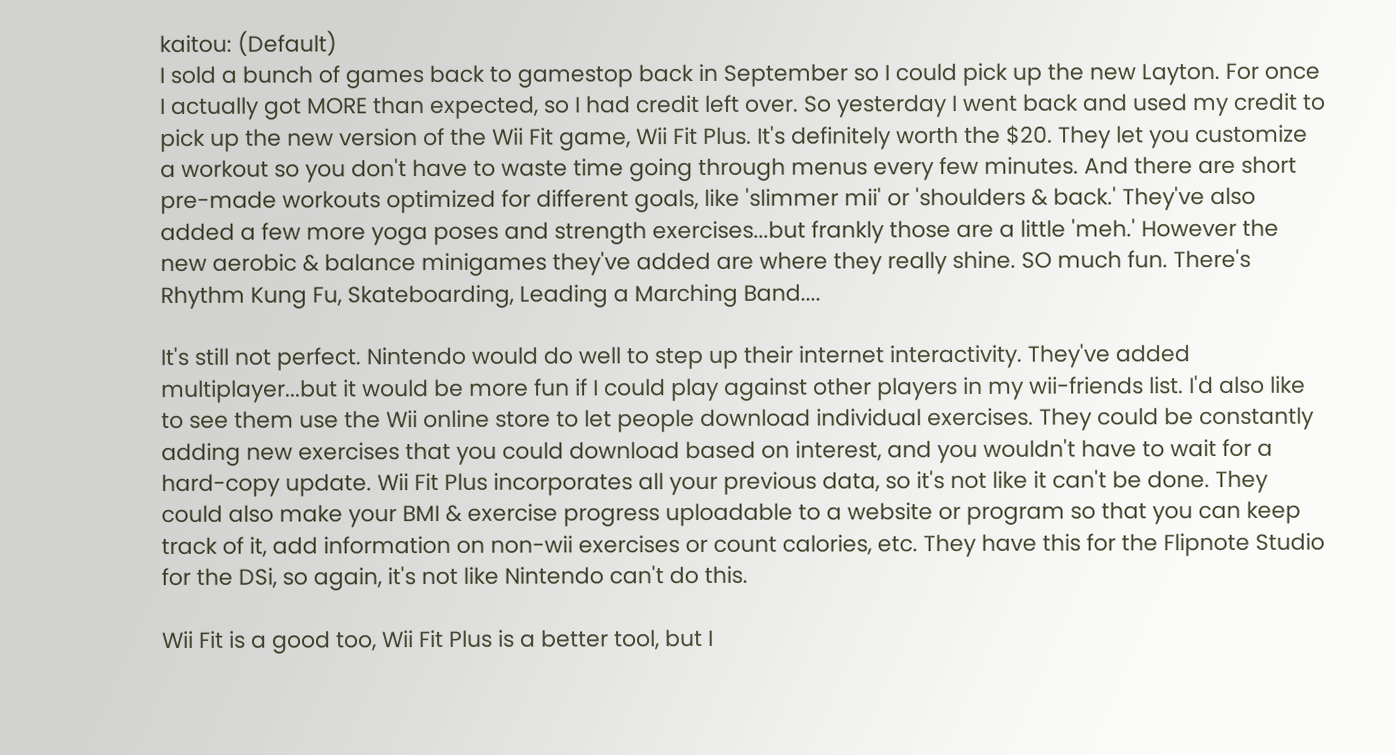kaitou: (Default)
I sold a bunch of games back to gamestop back in September so I could pick up the new Layton. For once I actually got MORE than expected, so I had credit left over. So yesterday I went back and used my credit to pick up the new version of the Wii Fit game, Wii Fit Plus. It's definitely worth the $20. They let you customize a workout so you don't have to waste time going through menus every few minutes. And there are short pre-made workouts optimized for different goals, like 'slimmer mii' or 'shoulders & back.' They've also added a few more yoga poses and strength exercises...but frankly those are a little 'meh.' However the new aerobic & balance minigames they've added are where they really shine. SO much fun. There's Rhythm Kung Fu, Skateboarding, Leading a Marching Band....

It's still not perfect. Nintendo would do well to step up their internet interactivity. They've added multiplayer...but it would be more fun if I could play against other players in my wii-friends list. I'd also like to see them use the Wii online store to let people download individual exercises. They could be constantly adding new exercises that you could download based on interest, and you wouldn't have to wait for a hard-copy update. Wii Fit Plus incorporates all your previous data, so it's not like it can't be done. They could also make your BMI & exercise progress uploadable to a website or program so that you can keep track of it, add information on non-wii exercises or count calories, etc. They have this for the Flipnote Studio for the DSi, so again, it's not like Nintendo can't do this.

Wii Fit is a good too, Wii Fit Plus is a better tool, but I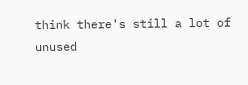think there's still a lot of unused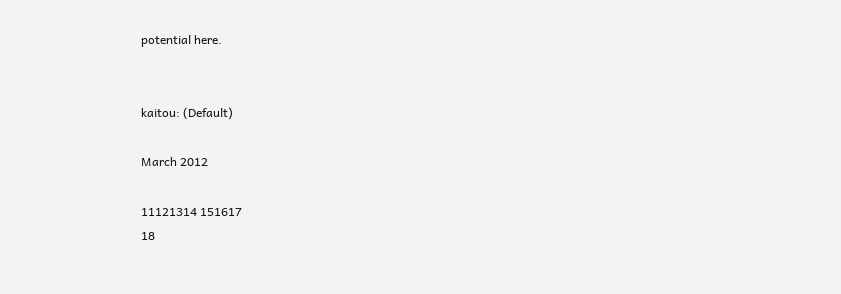potential here.


kaitou: (Default)

March 2012

11121314 151617
18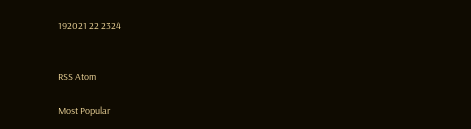192021 22 2324


RSS Atom

Most Popular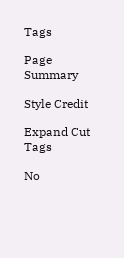Tags

Page Summary

Style Credit

Expand Cut Tags

No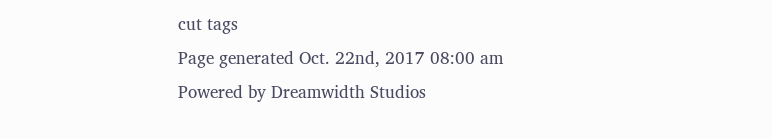cut tags
Page generated Oct. 22nd, 2017 08:00 am
Powered by Dreamwidth Studios